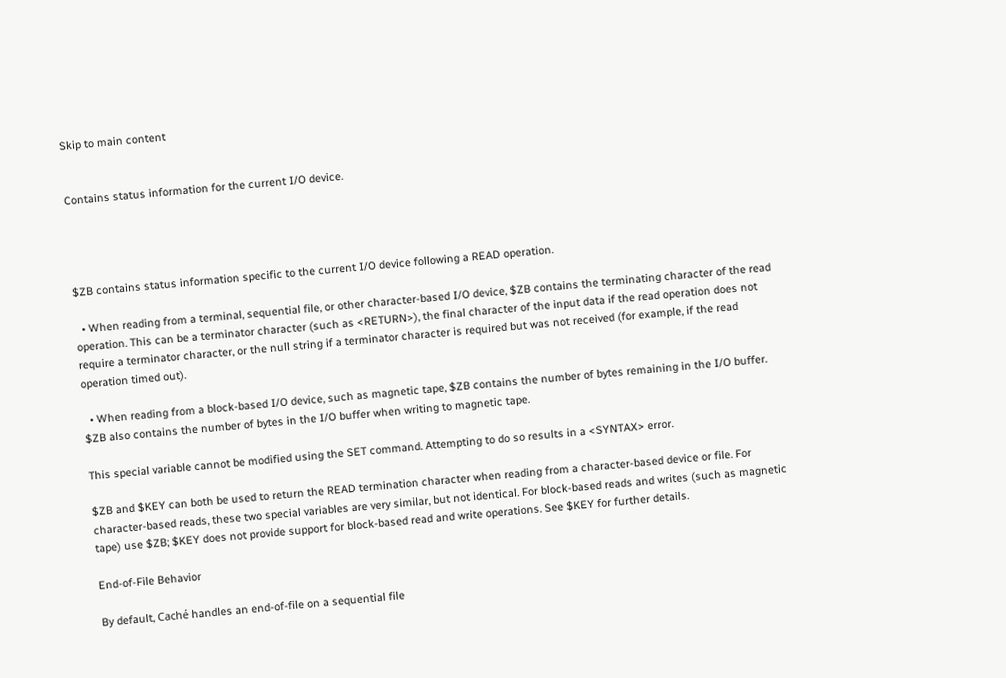Skip to main content


Contains status information for the current I/O device.




$ZB contains status information specific to the current I/O device following a READ operation.

  • When reading from a terminal, sequential file, or other character-based I/O device, $ZB contains the terminating character of the read operation. This can be a terminator character (such as <RETURN>), the final character of the input data if the read operation does not require a terminator character, or the null string if a terminator character is required but was not received (for example, if the read operation timed out).

  • When reading from a block-based I/O device, such as magnetic tape, $ZB contains the number of bytes remaining in the I/O buffer. $ZB also contains the number of bytes in the I/O buffer when writing to magnetic tape.

This special variable cannot be modified using the SET command. Attempting to do so results in a <SYNTAX> error.

$ZB and $KEY can both be used to return the READ termination character when reading from a character-based device or file. For character-based reads, these two special variables are very similar, but not identical. For block-based reads and writes (such as magnetic tape) use $ZB; $KEY does not provide support for block-based read and write operations. See $KEY for further details.

End-of-File Behavior

By default, Caché handles an end-of-file on a sequential file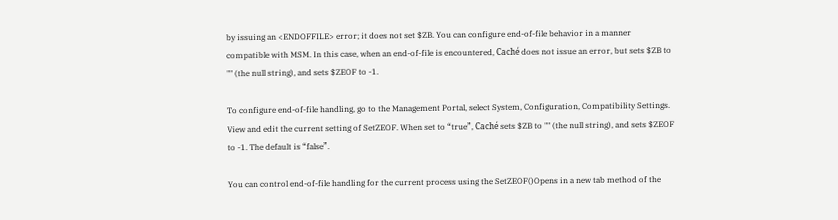by issuing an <ENDOFFILE> error; it does not set $ZB. You can configure end-of-file behavior in a manner compatible with MSM. In this case, when an end-of-file is encountered, Caché does not issue an error, but sets $ZB to "" (the null string), and sets $ZEOF to -1.

To configure end-of-file handling, go to the Management Portal, select System, Configuration, Compatibility Settings. View and edit the current setting of SetZEOF. When set to “true”, Caché sets $ZB to "" (the null string), and sets $ZEOF to -1. The default is “false”.

You can control end-of-file handling for the current process using the SetZEOF()Opens in a new tab method of the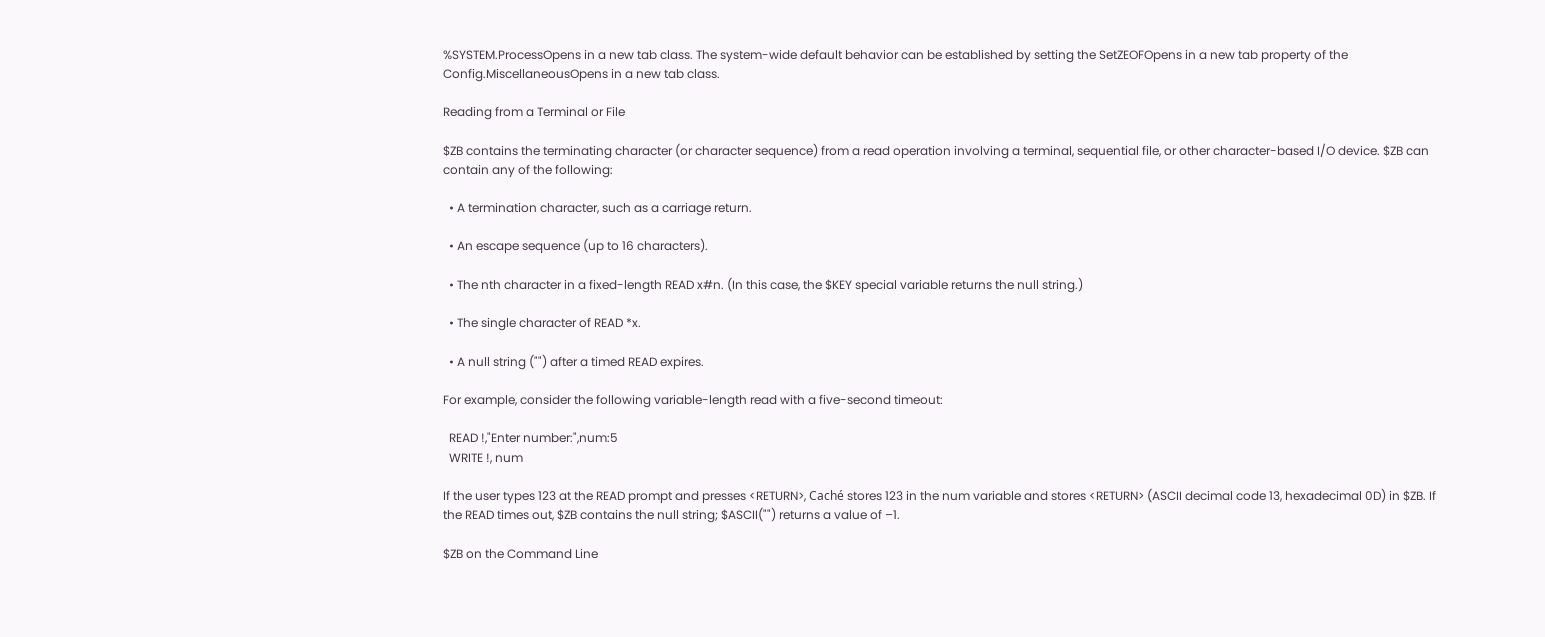%SYSTEM.ProcessOpens in a new tab class. The system-wide default behavior can be established by setting the SetZEOFOpens in a new tab property of the Config.MiscellaneousOpens in a new tab class.

Reading from a Terminal or File

$ZB contains the terminating character (or character sequence) from a read operation involving a terminal, sequential file, or other character-based I/O device. $ZB can contain any of the following:

  • A termination character, such as a carriage return.

  • An escape sequence (up to 16 characters).

  • The nth character in a fixed-length READ x#n. (In this case, the $KEY special variable returns the null string.)

  • The single character of READ *x.

  • A null string ("") after a timed READ expires.

For example, consider the following variable-length read with a five-second timeout:

  READ !,"Enter number:",num:5
  WRITE !, num

If the user types 123 at the READ prompt and presses <RETURN>, Caché stores 123 in the num variable and stores <RETURN> (ASCII decimal code 13, hexadecimal 0D) in $ZB. If the READ times out, $ZB contains the null string; $ASCII("") returns a value of –1.

$ZB on the Command Line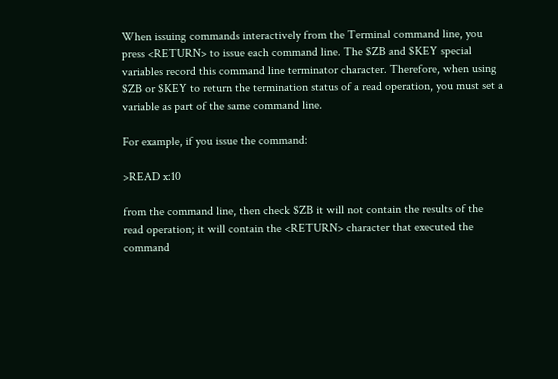When issuing commands interactively from the Terminal command line, you press <RETURN> to issue each command line. The $ZB and $KEY special variables record this command line terminator character. Therefore, when using $ZB or $KEY to return the termination status of a read operation, you must set a variable as part of the same command line.

For example, if you issue the command:

>READ x:10

from the command line, then check $ZB it will not contain the results of the read operation; it will contain the <RETURN> character that executed the command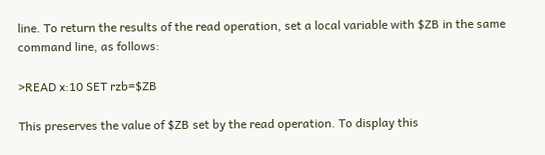line. To return the results of the read operation, set a local variable with $ZB in the same command line, as follows:

>READ x:10 SET rzb=$ZB

This preserves the value of $ZB set by the read operation. To display this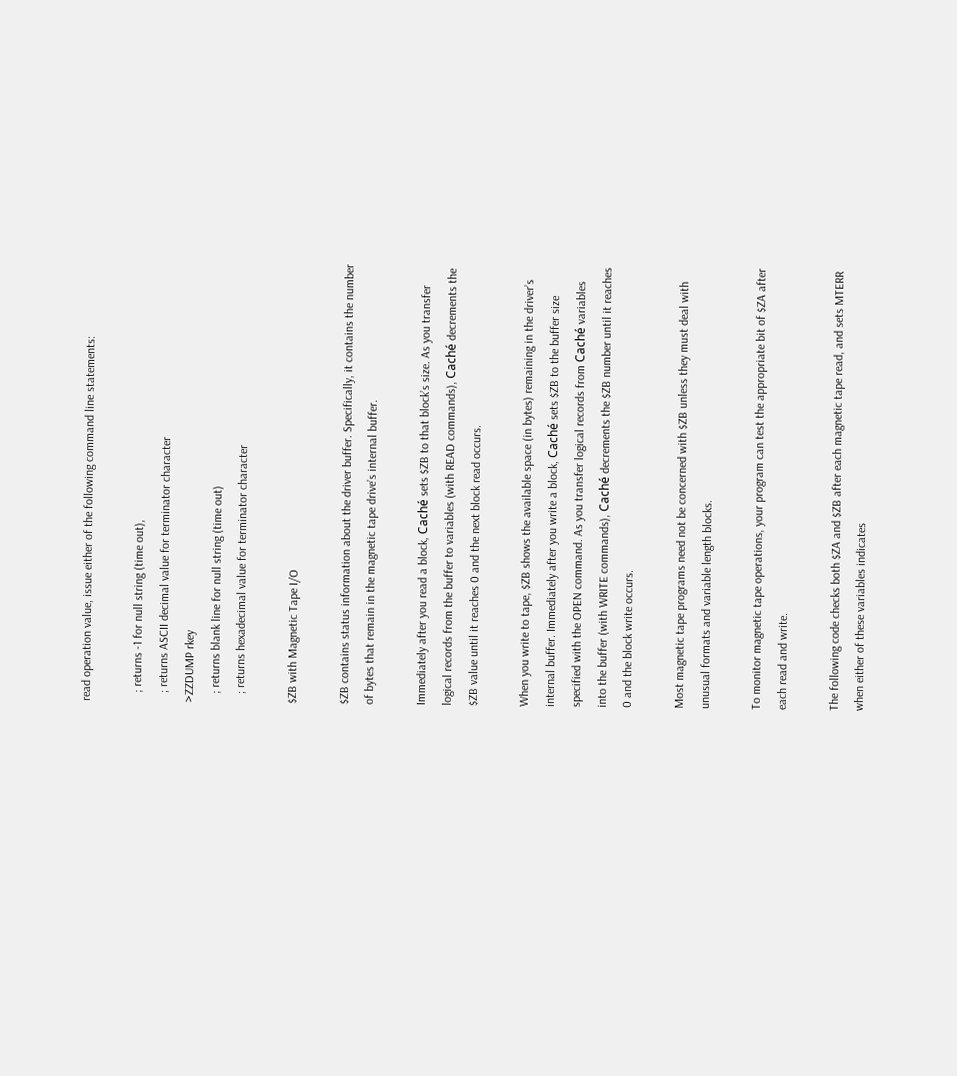read operation value, issue either of the following command line statements:

   ; returns -1 for null string (time out),
   ; returns ASCII decimal value for terminator character
>ZZDUMP rkey
   ; returns blank line for null string (time out)
   ; returns hexadecimal value for terminator character

$ZB with Magnetic Tape I/O

$ZB contains status information about the driver buffer. Specifically, it contains the number of bytes that remain in the magnetic tape drive’s internal buffer.

Immediately after you read a block, Caché sets $ZB to that block’s size. As you transfer logical records from the buffer to variables (with READ commands), Caché decrements the $ZB value until it reaches 0 and the next block read occurs.

When you write to tape, $ZB shows the available space (in bytes) remaining in the driver’s internal buffer. Immediately after you write a block, Caché sets $ZB to the buffer size specified with the OPEN command. As you transfer logical records from Caché variables into the buffer (with WRITE commands), Caché decrements the $ZB number until it reaches 0 and the block write occurs.

Most magnetic tape programs need not be concerned with $ZB unless they must deal with unusual formats and variable length blocks.

To monitor magnetic tape operations, your program can test the appropriate bit of $ZA after each read and write.

The following code checks both $ZA and $ZB after each magnetic tape read, and sets MTERR when either of these variables indicates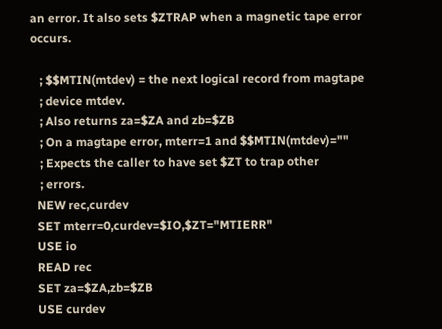an error. It also sets $ZTRAP when a magnetic tape error occurs.

   ; $$MTIN(mtdev) = the next logical record from magtape
   ; device mtdev.
   ; Also returns za=$ZA and zb=$ZB
   ; On a magtape error, mterr=1 and $$MTIN(mtdev)=""
   ; Expects the caller to have set $ZT to trap other
   ; errors.
  NEW rec,curdev
  SET mterr=0,curdev=$IO,$ZT="MTIERR"
  USE io
  READ rec
  SET za=$ZA,zb=$ZB
  USE curdev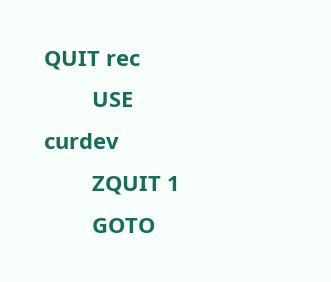QUIT rec
        USE curdev
        ZQUIT 1
        GOTO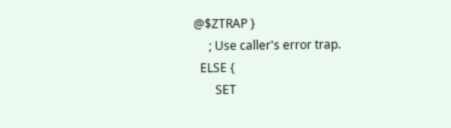@$ZTRAP }
     ; Use caller's error trap.
  ELSE {
       SET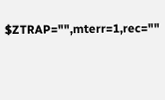$ZTRAP="",mterr=1,rec=""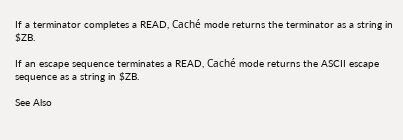If a terminator completes a READ, Caché mode returns the terminator as a string in $ZB.

If an escape sequence terminates a READ, Caché mode returns the ASCII escape sequence as a string in $ZB.

See Also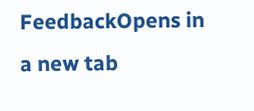FeedbackOpens in a new tab